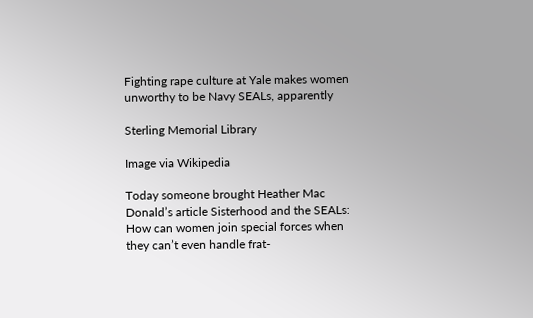Fighting rape culture at Yale makes women unworthy to be Navy SEALs, apparently

Sterling Memorial Library

Image via Wikipedia

Today someone brought Heather Mac Donald’s article Sisterhood and the SEALs: How can women join special forces when they can’t even handle frat-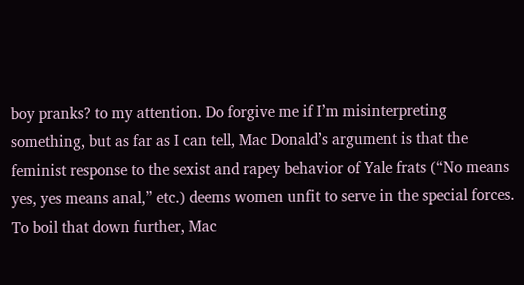boy pranks? to my attention. Do forgive me if I’m misinterpreting something, but as far as I can tell, Mac Donald’s argument is that the feminist response to the sexist and rapey behavior of Yale frats (“No means yes, yes means anal,” etc.) deems women unfit to serve in the special forces. To boil that down further, Mac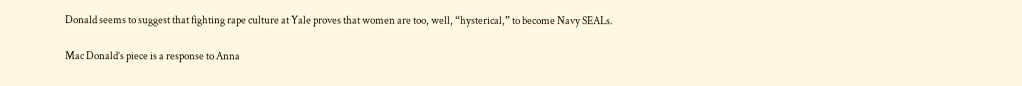Donald seems to suggest that fighting rape culture at Yale proves that women are too, well, “hysterical,” to become Navy SEALs.

Mac Donald’s piece is a response to Anna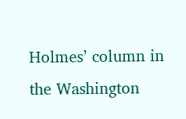Holmes’ column in the Washington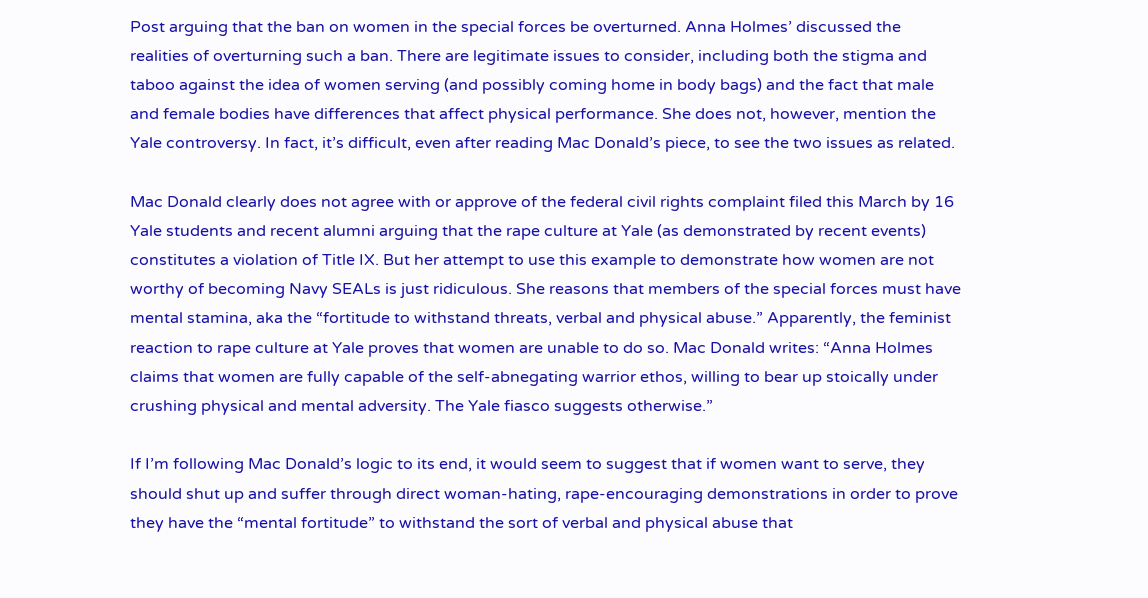Post arguing that the ban on women in the special forces be overturned. Anna Holmes’ discussed the realities of overturning such a ban. There are legitimate issues to consider, including both the stigma and taboo against the idea of women serving (and possibly coming home in body bags) and the fact that male and female bodies have differences that affect physical performance. She does not, however, mention the Yale controversy. In fact, it’s difficult, even after reading Mac Donald’s piece, to see the two issues as related.

Mac Donald clearly does not agree with or approve of the federal civil rights complaint filed this March by 16 Yale students and recent alumni arguing that the rape culture at Yale (as demonstrated by recent events) constitutes a violation of Title IX. But her attempt to use this example to demonstrate how women are not worthy of becoming Navy SEALs is just ridiculous. She reasons that members of the special forces must have mental stamina, aka the “fortitude to withstand threats, verbal and physical abuse.” Apparently, the feminist reaction to rape culture at Yale proves that women are unable to do so. Mac Donald writes: “Anna Holmes claims that women are fully capable of the self-abnegating warrior ethos, willing to bear up stoically under crushing physical and mental adversity. The Yale fiasco suggests otherwise.”

If I’m following Mac Donald’s logic to its end, it would seem to suggest that if women want to serve, they should shut up and suffer through direct woman-hating, rape-encouraging demonstrations in order to prove they have the “mental fortitude” to withstand the sort of verbal and physical abuse that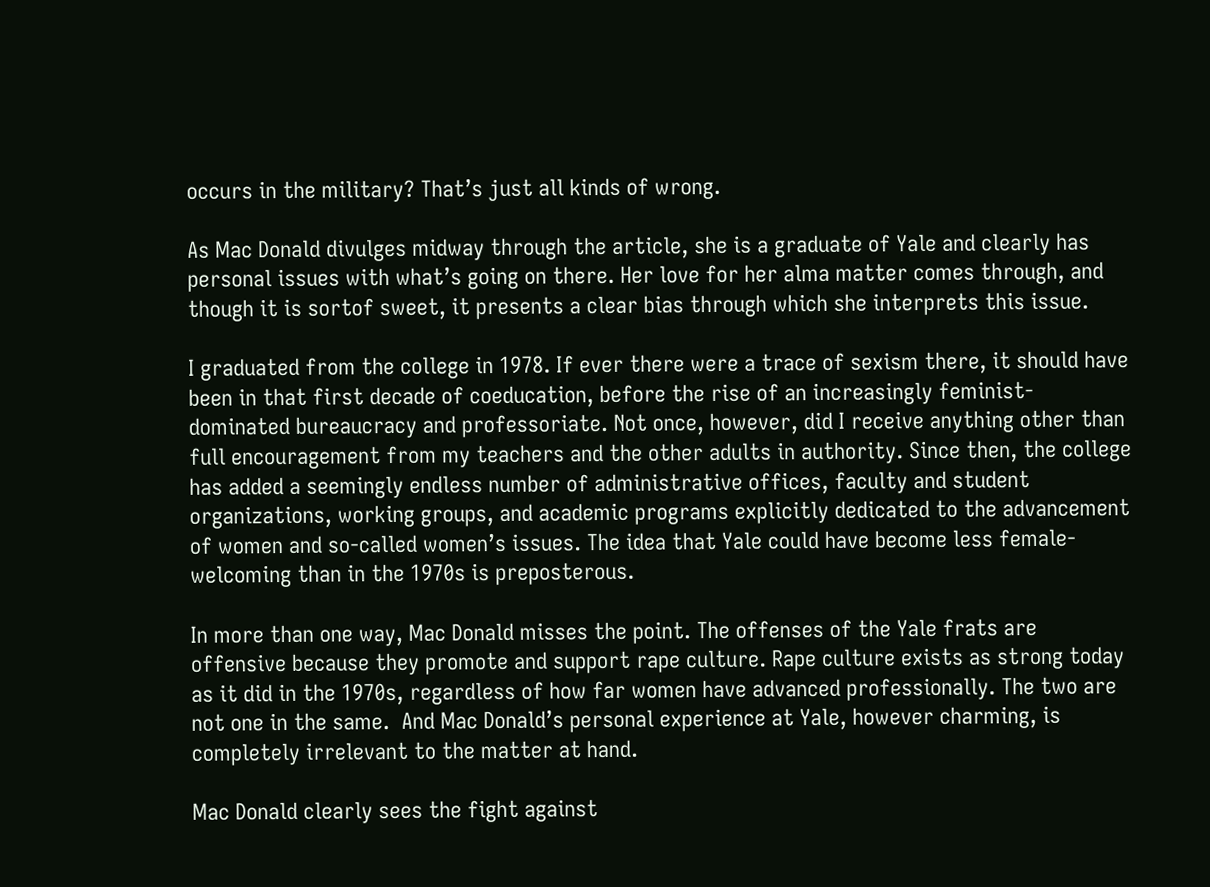occurs in the military? That’s just all kinds of wrong.

As Mac Donald divulges midway through the article, she is a graduate of Yale and clearly has personal issues with what’s going on there. Her love for her alma matter comes through, and though it is sortof sweet, it presents a clear bias through which she interprets this issue.

I graduated from the college in 1978. If ever there were a trace of sexism there, it should have been in that first decade of coeducation, before the rise of an increasingly feminist-dominated bureaucracy and professoriate. Not once, however, did I receive anything other than full encouragement from my teachers and the other adults in authority. Since then, the college has added a seemingly endless number of administrative offices, faculty and student organizations, working groups, and academic programs explicitly dedicated to the advancement of women and so-called women’s issues. The idea that Yale could have become less female-welcoming than in the 1970s is preposterous.

In more than one way, Mac Donald misses the point. The offenses of the Yale frats are offensive because they promote and support rape culture. Rape culture exists as strong today as it did in the 1970s, regardless of how far women have advanced professionally. The two are not one in the same.  And Mac Donald’s personal experience at Yale, however charming, is completely irrelevant to the matter at hand.

Mac Donald clearly sees the fight against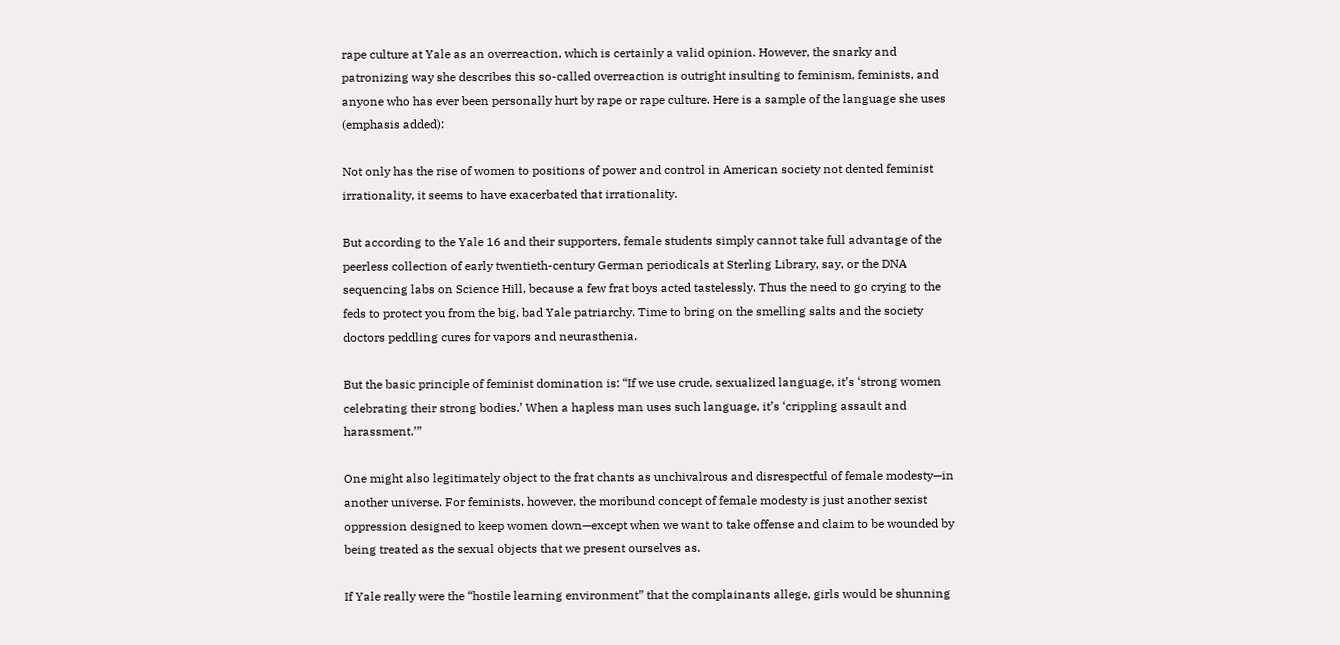rape culture at Yale as an overreaction, which is certainly a valid opinion. However, the snarky and patronizing way she describes this so-called overreaction is outright insulting to feminism, feminists, and anyone who has ever been personally hurt by rape or rape culture. Here is a sample of the language she uses (emphasis added):

Not only has the rise of women to positions of power and control in American society not dented feminist irrationality, it seems to have exacerbated that irrationality.

But according to the Yale 16 and their supporters, female students simply cannot take full advantage of the peerless collection of early twentieth-century German periodicals at Sterling Library, say, or the DNA sequencing labs on Science Hill, because a few frat boys acted tastelessly. Thus the need to go crying to the feds to protect you from the big, bad Yale patriarchy. Time to bring on the smelling salts and the society doctors peddling cures for vapors and neurasthenia.

But the basic principle of feminist domination is: “If we use crude, sexualized language, it’s ‘strong women celebrating their strong bodies.’ When a hapless man uses such language, it’s ‘crippling assault and harassment.’”

One might also legitimately object to the frat chants as unchivalrous and disrespectful of female modesty—in another universe. For feminists, however, the moribund concept of female modesty is just another sexist oppression designed to keep women down—except when we want to take offense and claim to be wounded by being treated as the sexual objects that we present ourselves as.

If Yale really were the “hostile learning environment” that the complainants allege, girls would be shunning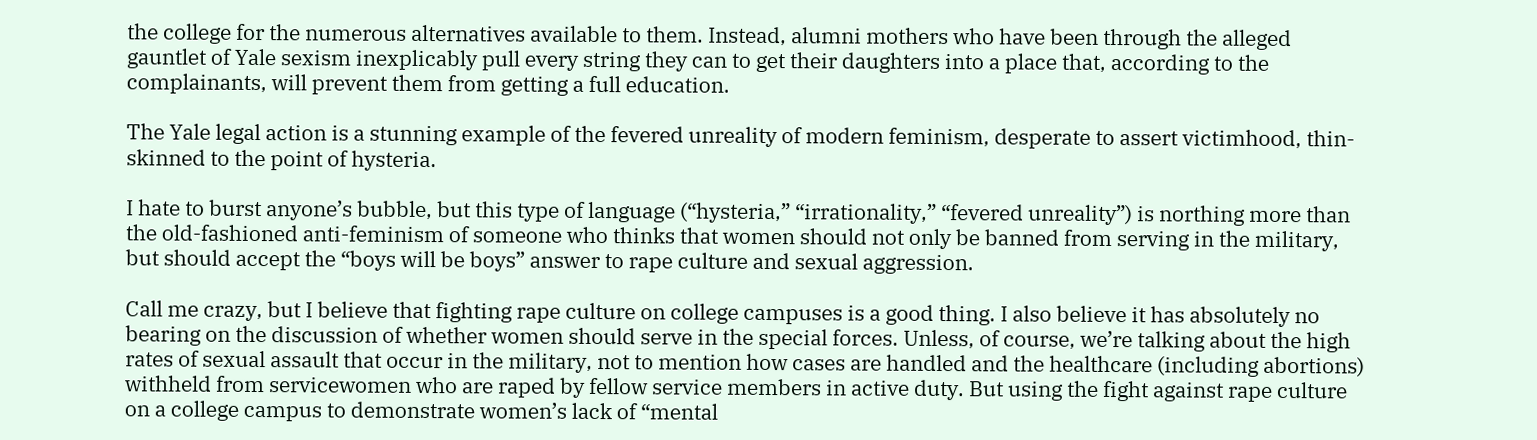the college for the numerous alternatives available to them. Instead, alumni mothers who have been through the alleged gauntlet of Yale sexism inexplicably pull every string they can to get their daughters into a place that, according to the complainants, will prevent them from getting a full education.

The Yale legal action is a stunning example of the fevered unreality of modern feminism, desperate to assert victimhood, thin-skinned to the point of hysteria.

I hate to burst anyone’s bubble, but this type of language (“hysteria,” “irrationality,” “fevered unreality”) is northing more than the old-fashioned anti-feminism of someone who thinks that women should not only be banned from serving in the military, but should accept the “boys will be boys” answer to rape culture and sexual aggression.

Call me crazy, but I believe that fighting rape culture on college campuses is a good thing. I also believe it has absolutely no bearing on the discussion of whether women should serve in the special forces. Unless, of course, we’re talking about the high rates of sexual assault that occur in the military, not to mention how cases are handled and the healthcare (including abortions) withheld from servicewomen who are raped by fellow service members in active duty. But using the fight against rape culture on a college campus to demonstrate women’s lack of “mental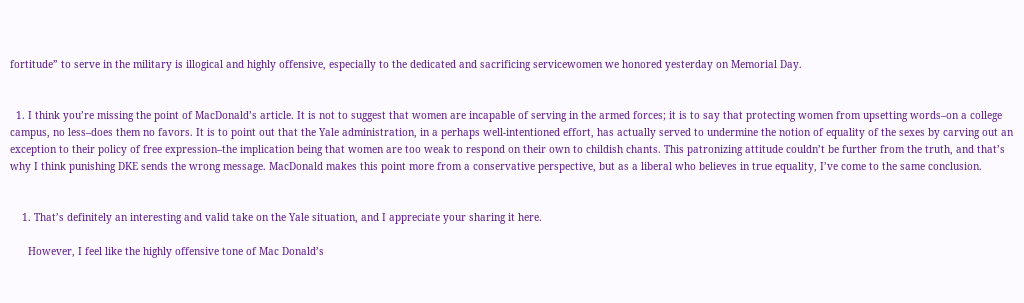fortitude” to serve in the military is illogical and highly offensive, especially to the dedicated and sacrificing servicewomen we honored yesterday on Memorial Day.


  1. I think you’re missing the point of MacDonald’s article. It is not to suggest that women are incapable of serving in the armed forces; it is to say that protecting women from upsetting words–on a college campus, no less–does them no favors. It is to point out that the Yale administration, in a perhaps well-intentioned effort, has actually served to undermine the notion of equality of the sexes by carving out an exception to their policy of free expression–the implication being that women are too weak to respond on their own to childish chants. This patronizing attitude couldn’t be further from the truth, and that’s why I think punishing DKE sends the wrong message. MacDonald makes this point more from a conservative perspective, but as a liberal who believes in true equality, I’ve come to the same conclusion.


    1. That’s definitely an interesting and valid take on the Yale situation, and I appreciate your sharing it here.

      However, I feel like the highly offensive tone of Mac Donald’s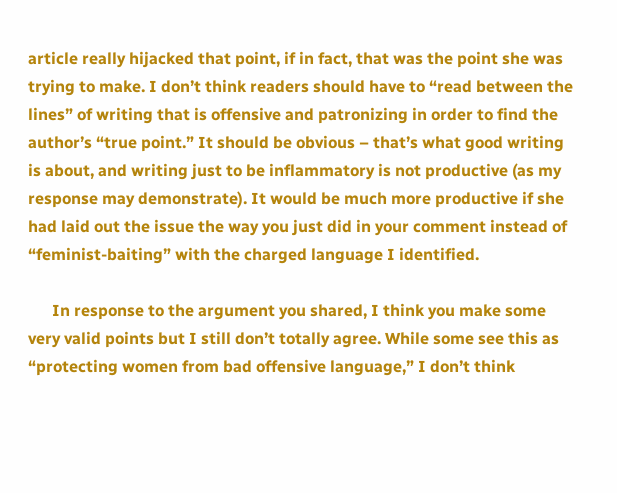article really hijacked that point, if in fact, that was the point she was trying to make. I don’t think readers should have to “read between the lines” of writing that is offensive and patronizing in order to find the author’s “true point.” It should be obvious – that’s what good writing is about, and writing just to be inflammatory is not productive (as my response may demonstrate). It would be much more productive if she had laid out the issue the way you just did in your comment instead of “feminist-baiting” with the charged language I identified.

      In response to the argument you shared, I think you make some very valid points but I still don’t totally agree. While some see this as “protecting women from bad offensive language,” I don’t think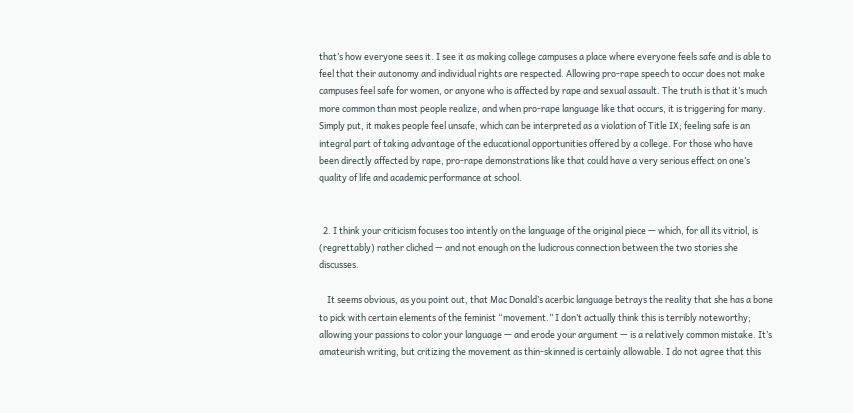that’s how everyone sees it. I see it as making college campuses a place where everyone feels safe and is able to feel that their autonomy and individual rights are respected. Allowing pro-rape speech to occur does not make campuses feel safe for women, or anyone who is affected by rape and sexual assault. The truth is that it’s much more common than most people realize, and when pro-rape language like that occurs, it is triggering for many. Simply put, it makes people feel unsafe, which can be interpreted as a violation of Title IX; feeling safe is an integral part of taking advantage of the educational opportunities offered by a college. For those who have been directly affected by rape, pro-rape demonstrations like that could have a very serious effect on one’s quality of life and academic performance at school.


  2. I think your criticism focuses too intently on the language of the original piece — which, for all its vitriol, is (regrettably) rather cliched — and not enough on the ludicrous connection between the two stories she discusses.

    It seems obvious, as you point out, that Mac Donald’s acerbic language betrays the reality that she has a bone to pick with certain elements of the feminist “movement.” I don’t actually think this is terribly noteworthy; allowing your passions to color your language — and erode your argument — is a relatively common mistake. It’s amateurish writing, but critizing the movement as thin-skinned is certainly allowable. I do not agree that this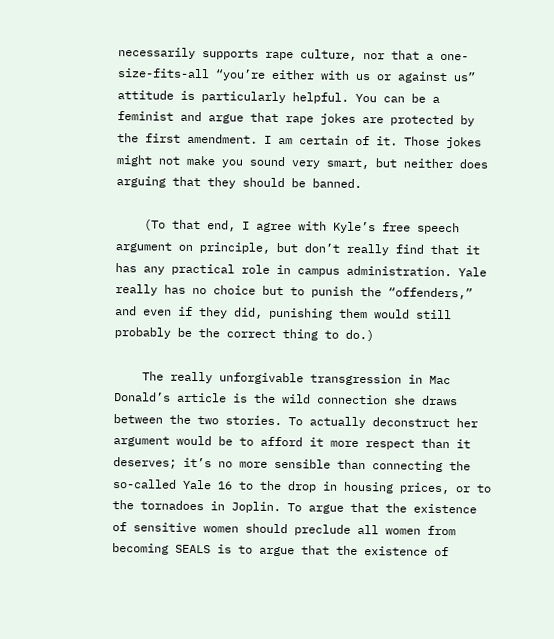necessarily supports rape culture, nor that a one-size-fits-all “you’re either with us or against us” attitude is particularly helpful. You can be a feminist and argue that rape jokes are protected by the first amendment. I am certain of it. Those jokes might not make you sound very smart, but neither does arguing that they should be banned.

    (To that end, I agree with Kyle’s free speech argument on principle, but don’t really find that it has any practical role in campus administration. Yale really has no choice but to punish the “offenders,” and even if they did, punishing them would still probably be the correct thing to do.)

    The really unforgivable transgression in Mac Donald’s article is the wild connection she draws between the two stories. To actually deconstruct her argument would be to afford it more respect than it deserves; it’s no more sensible than connecting the so-called Yale 16 to the drop in housing prices, or to the tornadoes in Joplin. To argue that the existence of sensitive women should preclude all women from becoming SEALS is to argue that the existence of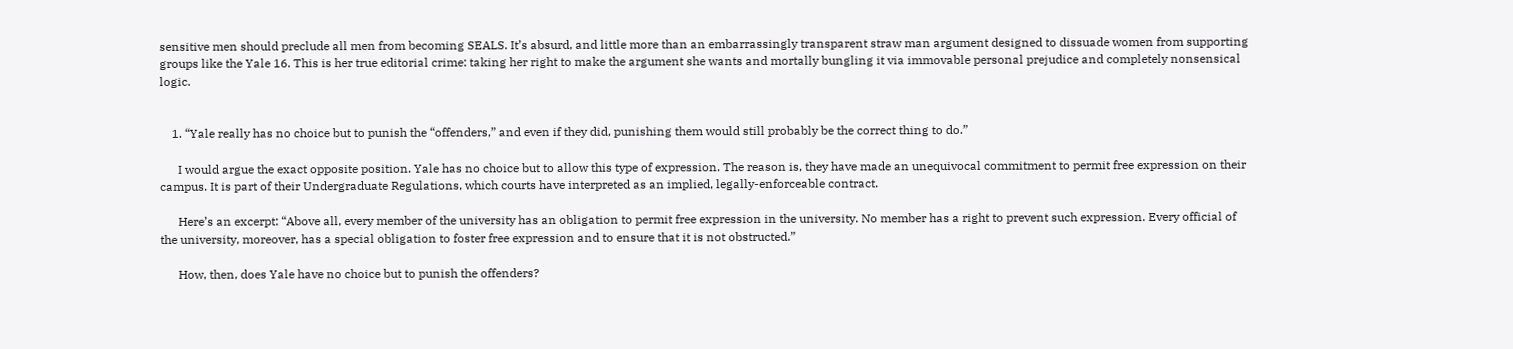sensitive men should preclude all men from becoming SEALS. It’s absurd, and little more than an embarrassingly transparent straw man argument designed to dissuade women from supporting groups like the Yale 16. This is her true editorial crime: taking her right to make the argument she wants and mortally bungling it via immovable personal prejudice and completely nonsensical logic.


    1. “Yale really has no choice but to punish the “offenders,” and even if they did, punishing them would still probably be the correct thing to do.”

      I would argue the exact opposite position. Yale has no choice but to allow this type of expression. The reason is, they have made an unequivocal commitment to permit free expression on their campus. It is part of their Undergraduate Regulations, which courts have interpreted as an implied, legally-enforceable contract.

      Here’s an excerpt: “Above all, every member of the university has an obligation to permit free expression in the university. No member has a right to prevent such expression. Every official of the university, moreover, has a special obligation to foster free expression and to ensure that it is not obstructed.”

      How, then, does Yale have no choice but to punish the offenders?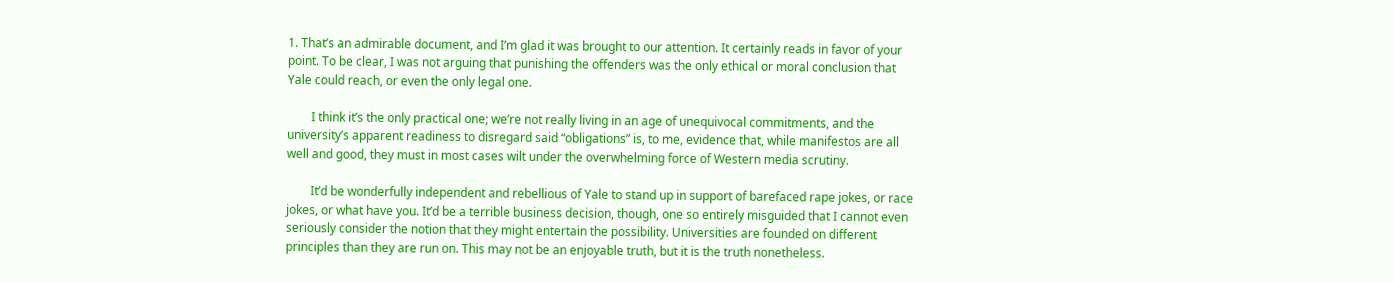1. That’s an admirable document, and I’m glad it was brought to our attention. It certainly reads in favor of your point. To be clear, I was not arguing that punishing the offenders was the only ethical or moral conclusion that Yale could reach, or even the only legal one.

        I think it’s the only practical one; we’re not really living in an age of unequivocal commitments, and the university’s apparent readiness to disregard said “obligations” is, to me, evidence that, while manifestos are all well and good, they must in most cases wilt under the overwhelming force of Western media scrutiny.

        It’d be wonderfully independent and rebellious of Yale to stand up in support of barefaced rape jokes, or race jokes, or what have you. It’d be a terrible business decision, though, one so entirely misguided that I cannot even seriously consider the notion that they might entertain the possibility. Universities are founded on different principles than they are run on. This may not be an enjoyable truth, but it is the truth nonetheless.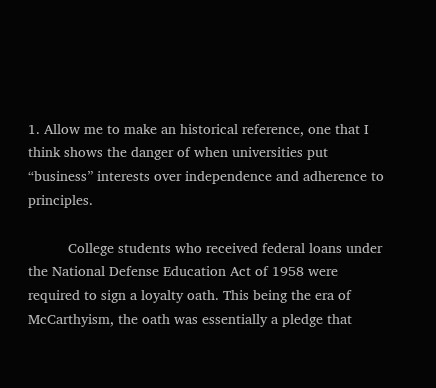1. Allow me to make an historical reference, one that I think shows the danger of when universities put “business” interests over independence and adherence to principles.

          College students who received federal loans under the National Defense Education Act of 1958 were required to sign a loyalty oath. This being the era of McCarthyism, the oath was essentially a pledge that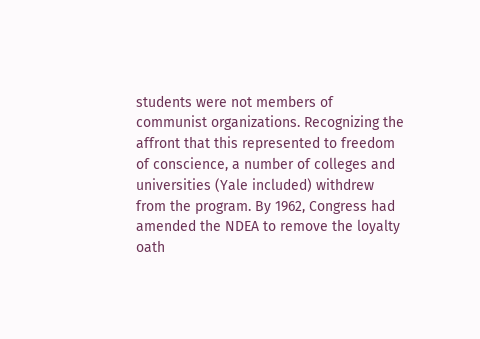students were not members of communist organizations. Recognizing the affront that this represented to freedom of conscience, a number of colleges and universities (Yale included) withdrew from the program. By 1962, Congress had amended the NDEA to remove the loyalty oath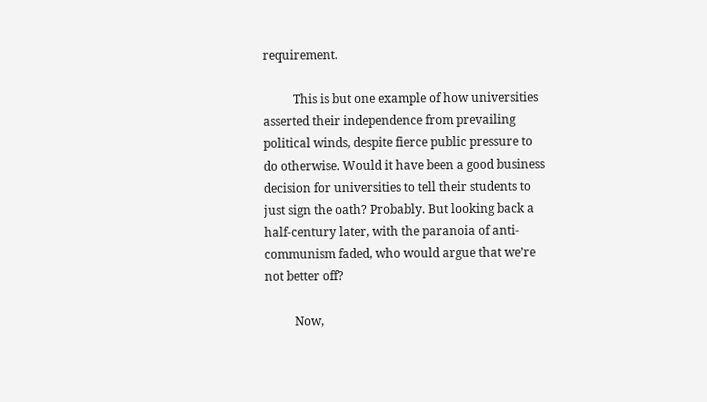requirement.

          This is but one example of how universities asserted their independence from prevailing political winds, despite fierce public pressure to do otherwise. Would it have been a good business decision for universities to tell their students to just sign the oath? Probably. But looking back a half-century later, with the paranoia of anti-communism faded, who would argue that we’re not better off?

          Now,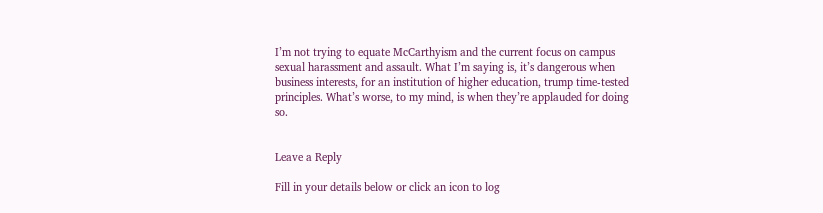I’m not trying to equate McCarthyism and the current focus on campus sexual harassment and assault. What I’m saying is, it’s dangerous when business interests, for an institution of higher education, trump time-tested principles. What’s worse, to my mind, is when they’re applauded for doing so.


Leave a Reply

Fill in your details below or click an icon to log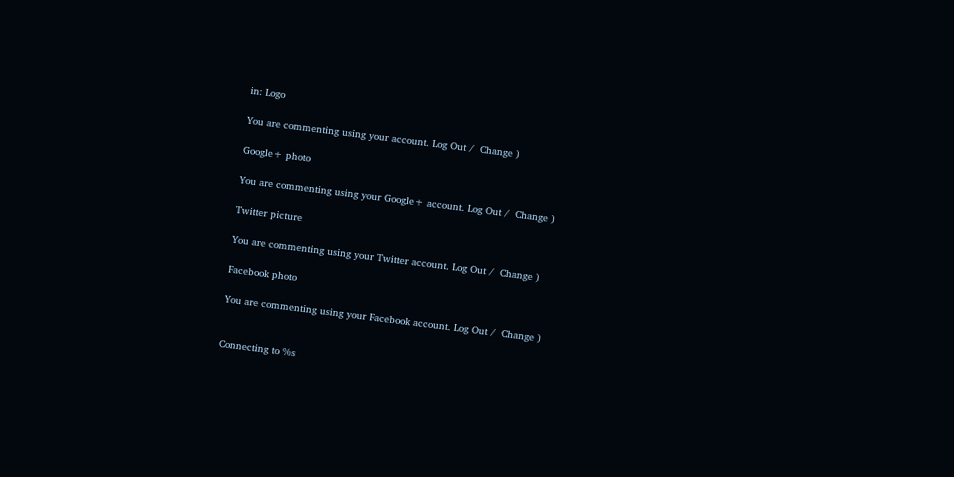in: Logo

You are commenting using your account. Log Out /  Change )

Google+ photo

You are commenting using your Google+ account. Log Out /  Change )

Twitter picture

You are commenting using your Twitter account. Log Out /  Change )

Facebook photo

You are commenting using your Facebook account. Log Out /  Change )


Connecting to %s